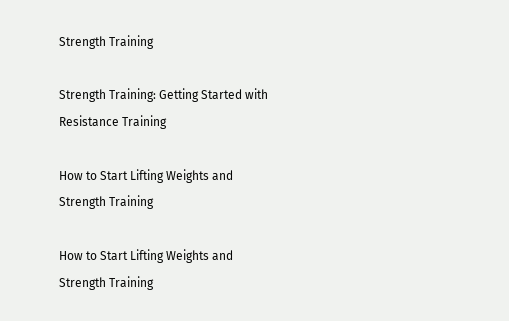Strength Training

Strength Training: Getting Started with Resistance Training

How to Start Lifting Weights and Strength Training

How to Start Lifting Weights and Strength Training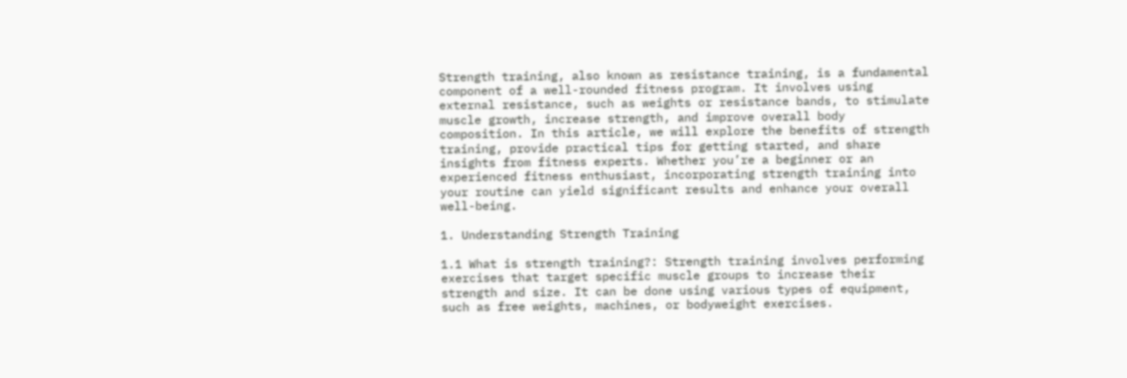Strength training, also known as resistance training, is a fundamental component of a well-rounded fitness program. It involves using external resistance, such as weights or resistance bands, to stimulate muscle growth, increase strength, and improve overall body composition. In this article, we will explore the benefits of strength training, provide practical tips for getting started, and share insights from fitness experts. Whether you’re a beginner or an experienced fitness enthusiast, incorporating strength training into your routine can yield significant results and enhance your overall well-being.

1. Understanding Strength Training

1.1 What is strength training?: Strength training involves performing exercises that target specific muscle groups to increase their strength and size. It can be done using various types of equipment, such as free weights, machines, or bodyweight exercises.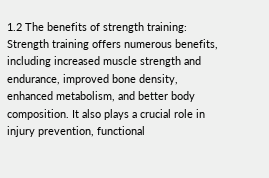1.2 The benefits of strength training: Strength training offers numerous benefits, including increased muscle strength and endurance, improved bone density, enhanced metabolism, and better body composition. It also plays a crucial role in injury prevention, functional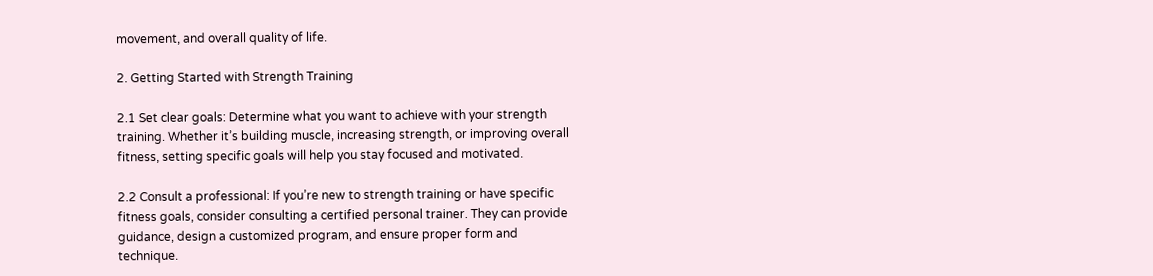movement, and overall quality of life.

2. Getting Started with Strength Training

2.1 Set clear goals: Determine what you want to achieve with your strength training. Whether it’s building muscle, increasing strength, or improving overall fitness, setting specific goals will help you stay focused and motivated.

2.2 Consult a professional: If you’re new to strength training or have specific fitness goals, consider consulting a certified personal trainer. They can provide guidance, design a customized program, and ensure proper form and technique.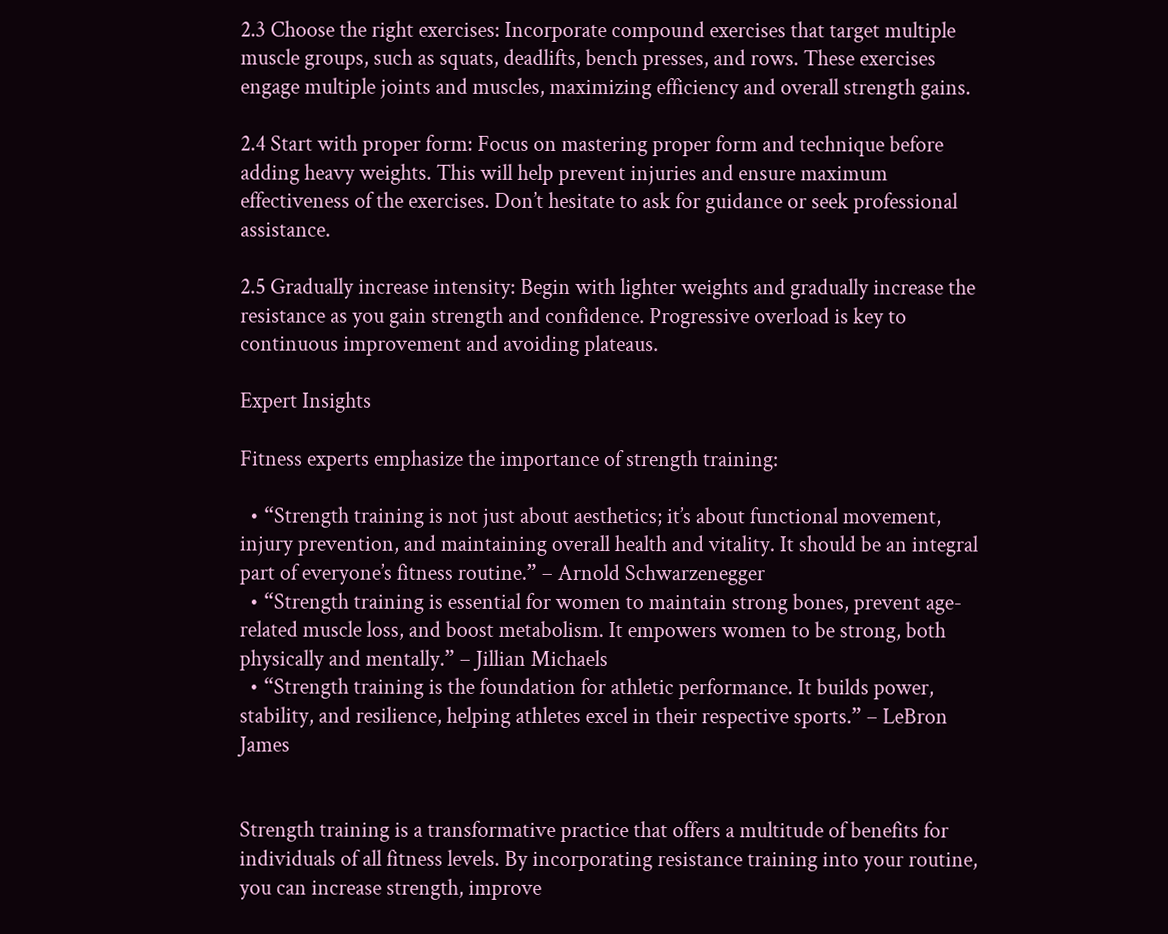2.3 Choose the right exercises: Incorporate compound exercises that target multiple muscle groups, such as squats, deadlifts, bench presses, and rows. These exercises engage multiple joints and muscles, maximizing efficiency and overall strength gains.

2.4 Start with proper form: Focus on mastering proper form and technique before adding heavy weights. This will help prevent injuries and ensure maximum effectiveness of the exercises. Don’t hesitate to ask for guidance or seek professional assistance.

2.5 Gradually increase intensity: Begin with lighter weights and gradually increase the resistance as you gain strength and confidence. Progressive overload is key to continuous improvement and avoiding plateaus.

Expert Insights

Fitness experts emphasize the importance of strength training:

  • “Strength training is not just about aesthetics; it’s about functional movement, injury prevention, and maintaining overall health and vitality. It should be an integral part of everyone’s fitness routine.” – Arnold Schwarzenegger
  • “Strength training is essential for women to maintain strong bones, prevent age-related muscle loss, and boost metabolism. It empowers women to be strong, both physically and mentally.” – Jillian Michaels
  • “Strength training is the foundation for athletic performance. It builds power, stability, and resilience, helping athletes excel in their respective sports.” – LeBron James


Strength training is a transformative practice that offers a multitude of benefits for individuals of all fitness levels. By incorporating resistance training into your routine, you can increase strength, improve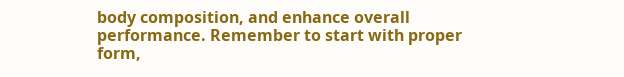body composition, and enhance overall performance. Remember to start with proper form,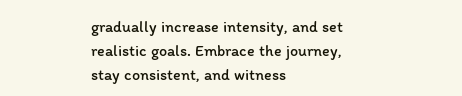gradually increase intensity, and set realistic goals. Embrace the journey, stay consistent, and witness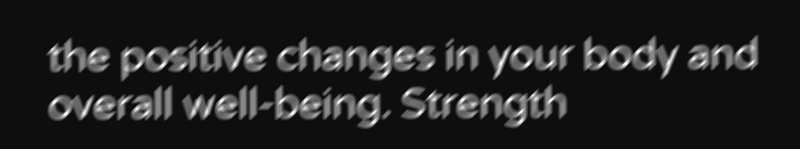the positive changes in your body and overall well-being. Strength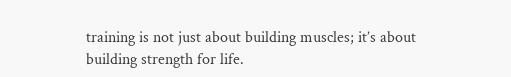training is not just about building muscles; it’s about building strength for life.